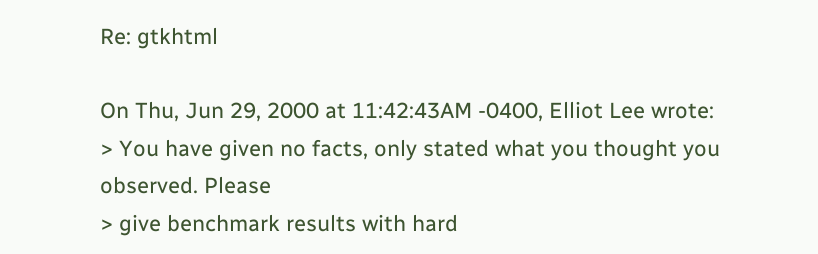Re: gtkhtml

On Thu, Jun 29, 2000 at 11:42:43AM -0400, Elliot Lee wrote:
> You have given no facts, only stated what you thought you observed. Please
> give benchmark results with hard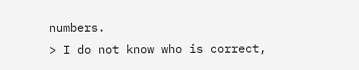numbers.
> I do not know who is correct,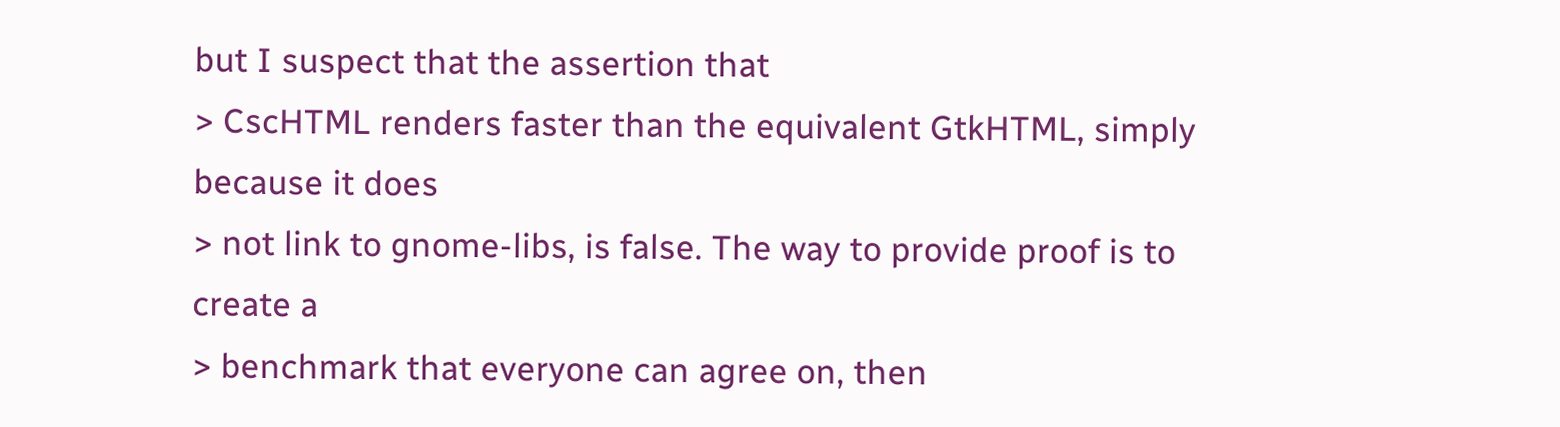but I suspect that the assertion that
> CscHTML renders faster than the equivalent GtkHTML, simply because it does
> not link to gnome-libs, is false. The way to provide proof is to create a
> benchmark that everyone can agree on, then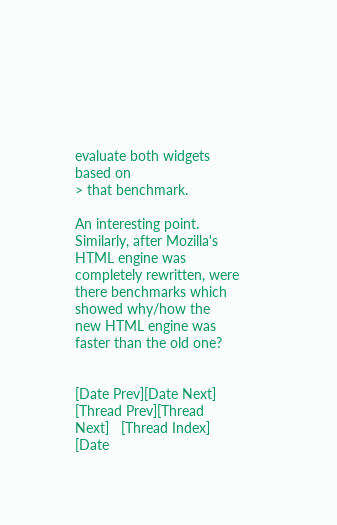evaluate both widgets based on
> that benchmark.

An interesting point.  Similarly, after Mozilla's HTML engine was
completely rewritten, were there benchmarks which showed why/how the
new HTML engine was faster than the old one?


[Date Prev][Date Next]   [Thread Prev][Thread Next]   [Thread Index] [Date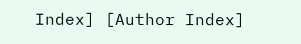Index] [Author Index]